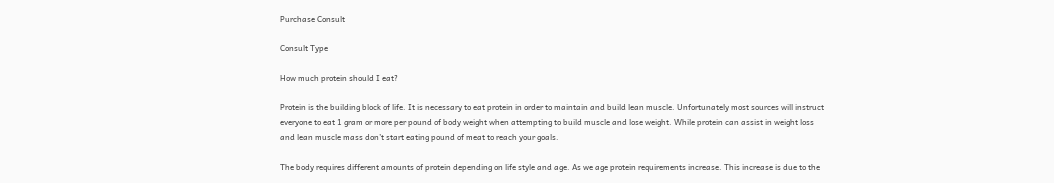Purchase Consult

Consult Type

How much protein should I eat?

Protein is the building block of life. It is necessary to eat protein in order to maintain and build lean muscle. Unfortunately most sources will instruct everyone to eat 1 gram or more per pound of body weight when attempting to build muscle and lose weight. While protein can assist in weight loss and lean muscle mass don’t start eating pound of meat to reach your goals.

The body requires different amounts of protein depending on life style and age. As we age protein requirements increase. This increase is due to the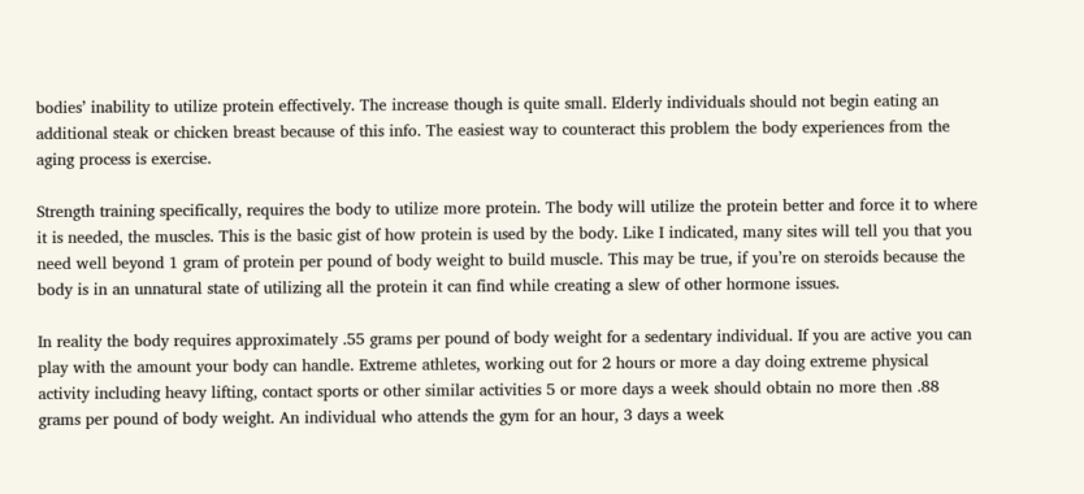bodies’ inability to utilize protein effectively. The increase though is quite small. Elderly individuals should not begin eating an additional steak or chicken breast because of this info. The easiest way to counteract this problem the body experiences from the aging process is exercise.

Strength training specifically, requires the body to utilize more protein. The body will utilize the protein better and force it to where it is needed, the muscles. This is the basic gist of how protein is used by the body. Like I indicated, many sites will tell you that you need well beyond 1 gram of protein per pound of body weight to build muscle. This may be true, if you’re on steroids because the body is in an unnatural state of utilizing all the protein it can find while creating a slew of other hormone issues.

In reality the body requires approximately .55 grams per pound of body weight for a sedentary individual. If you are active you can play with the amount your body can handle. Extreme athletes, working out for 2 hours or more a day doing extreme physical activity including heavy lifting, contact sports or other similar activities 5 or more days a week should obtain no more then .88 grams per pound of body weight. An individual who attends the gym for an hour, 3 days a week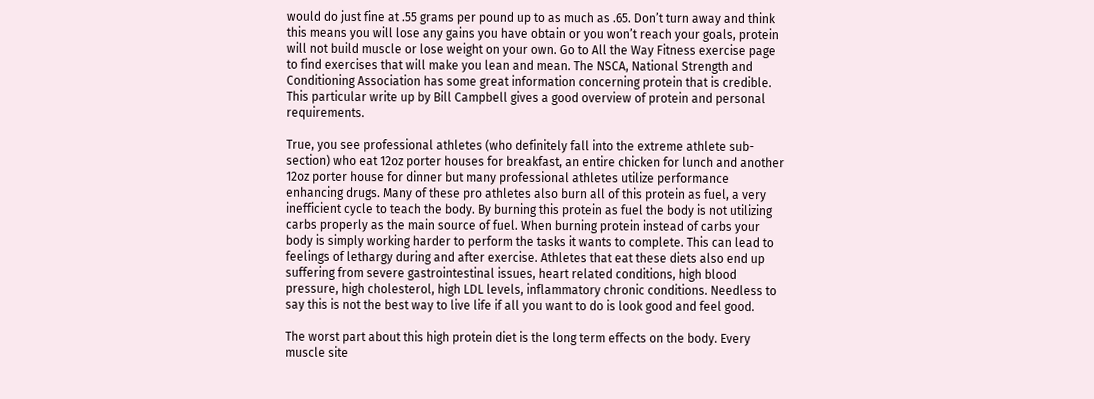would do just fine at .55 grams per pound up to as much as .65. Don’t turn away and think this means you will lose any gains you have obtain or you won’t reach your goals, protein will not build muscle or lose weight on your own. Go to All the Way Fitness exercise page to find exercises that will make you lean and mean. The NSCA, National Strength and Conditioning Association has some great information concerning protein that is credible. This particular write up by Bill Campbell gives a good overview of protein and personal requirements.

True, you see professional athletes (who definitely fall into the extreme athlete sub-section) who eat 12oz porter houses for breakfast, an entire chicken for lunch and another 12oz porter house for dinner but many professional athletes utilize performance enhancing drugs. Many of these pro athletes also burn all of this protein as fuel, a very inefficient cycle to teach the body. By burning this protein as fuel the body is not utilizing carbs properly as the main source of fuel. When burning protein instead of carbs your body is simply working harder to perform the tasks it wants to complete. This can lead to feelings of lethargy during and after exercise. Athletes that eat these diets also end up suffering from severe gastrointestinal issues, heart related conditions, high blood pressure, high cholesterol, high LDL levels, inflammatory chronic conditions. Needless to say this is not the best way to live life if all you want to do is look good and feel good.

The worst part about this high protein diet is the long term effects on the body. Every muscle site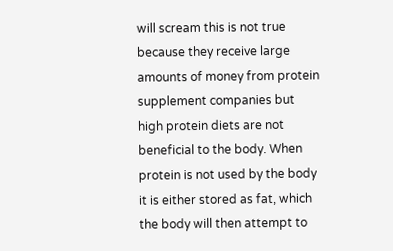will scream this is not true because they receive large amounts of money from protein supplement companies but high protein diets are not beneficial to the body. When protein is not used by the body it is either stored as fat, which the body will then attempt to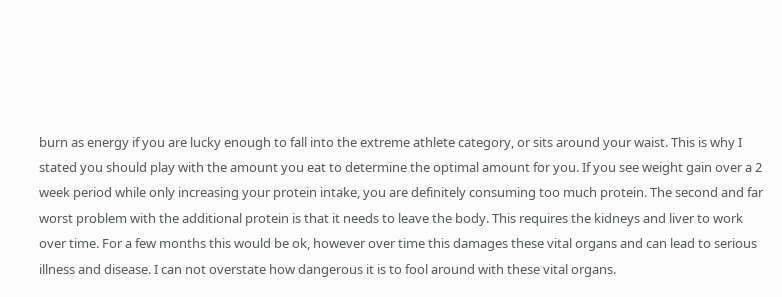burn as energy if you are lucky enough to fall into the extreme athlete category, or sits around your waist. This is why I stated you should play with the amount you eat to determine the optimal amount for you. If you see weight gain over a 2 week period while only increasing your protein intake, you are definitely consuming too much protein. The second and far worst problem with the additional protein is that it needs to leave the body. This requires the kidneys and liver to work over time. For a few months this would be ok, however over time this damages these vital organs and can lead to serious illness and disease. I can not overstate how dangerous it is to fool around with these vital organs.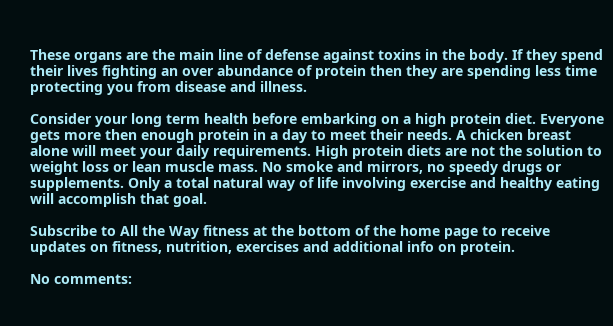These organs are the main line of defense against toxins in the body. If they spend their lives fighting an over abundance of protein then they are spending less time protecting you from disease and illness.

Consider your long term health before embarking on a high protein diet. Everyone gets more then enough protein in a day to meet their needs. A chicken breast alone will meet your daily requirements. High protein diets are not the solution to weight loss or lean muscle mass. No smoke and mirrors, no speedy drugs or supplements. Only a total natural way of life involving exercise and healthy eating will accomplish that goal.

Subscribe to All the Way fitness at the bottom of the home page to receive updates on fitness, nutrition, exercises and additional info on protein.

No comments: